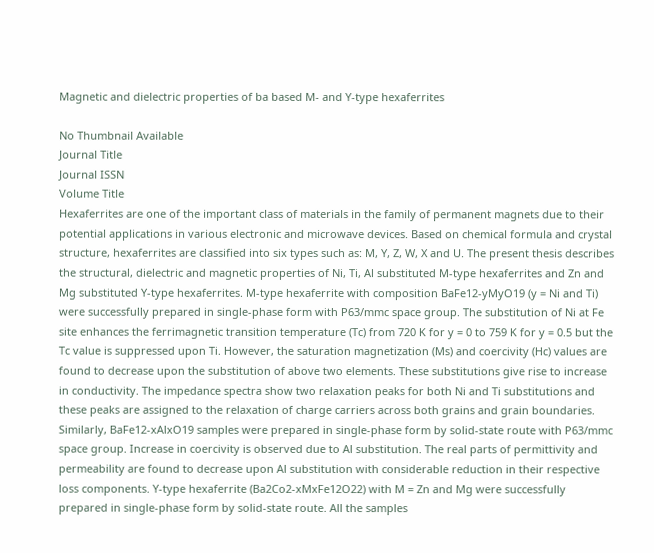Magnetic and dielectric properties of ba based M- and Y-type hexaferrites

No Thumbnail Available
Journal Title
Journal ISSN
Volume Title
Hexaferrites are one of the important class of materials in the family of permanent magnets due to their potential applications in various electronic and microwave devices. Based on chemical formula and crystal structure, hexaferrites are classified into six types such as: M, Y, Z, W, X and U. The present thesis describes the structural, dielectric and magnetic properties of Ni, Ti, Al substituted M-type hexaferrites and Zn and Mg substituted Y-type hexaferrites. M-type hexaferrite with composition BaFe12-yMyO19 (y = Ni and Ti) were successfully prepared in single-phase form with P63/mmc space group. The substitution of Ni at Fe site enhances the ferrimagnetic transition temperature (Tc) from 720 K for y = 0 to 759 K for y = 0.5 but the Tc value is suppressed upon Ti. However, the saturation magnetization (Ms) and coercivity (Hc) values are found to decrease upon the substitution of above two elements. These substitutions give rise to increase in conductivity. The impedance spectra show two relaxation peaks for both Ni and Ti substitutions and these peaks are assigned to the relaxation of charge carriers across both grains and grain boundaries. Similarly, BaFe12-xAlxO19 samples were prepared in single-phase form by solid-state route with P63/mmc space group. Increase in coercivity is observed due to Al substitution. The real parts of permittivity and permeability are found to decrease upon Al substitution with considerable reduction in their respective loss components. Y-type hexaferrite (Ba2Co2-xMxFe12O22) with M = Zn and Mg were successfully prepared in single-phase form by solid-state route. All the samples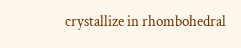crystallize in rhombohedral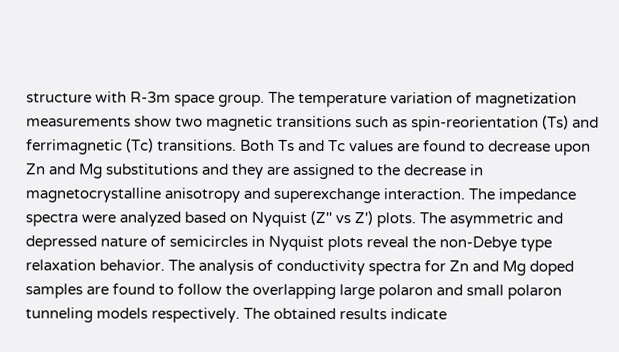structure with R-3m space group. The temperature variation of magnetization measurements show two magnetic transitions such as spin-reorientation (Ts) and ferrimagnetic (Tc) transitions. Both Ts and Tc values are found to decrease upon Zn and Mg substitutions and they are assigned to the decrease in magnetocrystalline anisotropy and superexchange interaction. The impedance spectra were analyzed based on Nyquist (Z'' vs Z') plots. The asymmetric and depressed nature of semicircles in Nyquist plots reveal the non-Debye type relaxation behavior. The analysis of conductivity spectra for Zn and Mg doped samples are found to follow the overlapping large polaron and small polaron tunneling models respectively. The obtained results indicate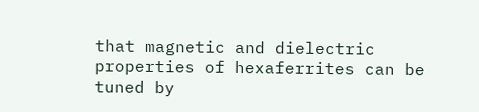that magnetic and dielectric properties of hexaferrites can be tuned by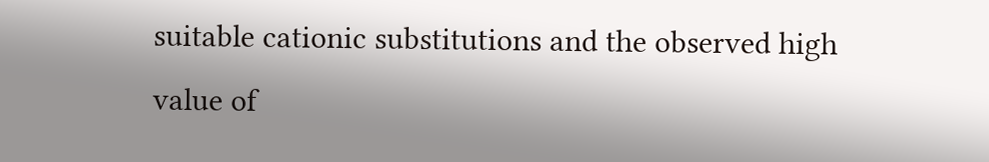suitable cationic substitutions and the observed high value of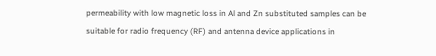permeability with low magnetic loss in Al and Zn substituted samples can be suitable for radio frequency (RF) and antenna device applications in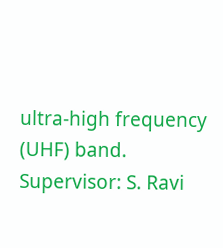ultra-high frequency (UHF) band.
Supervisor: S. Ravi